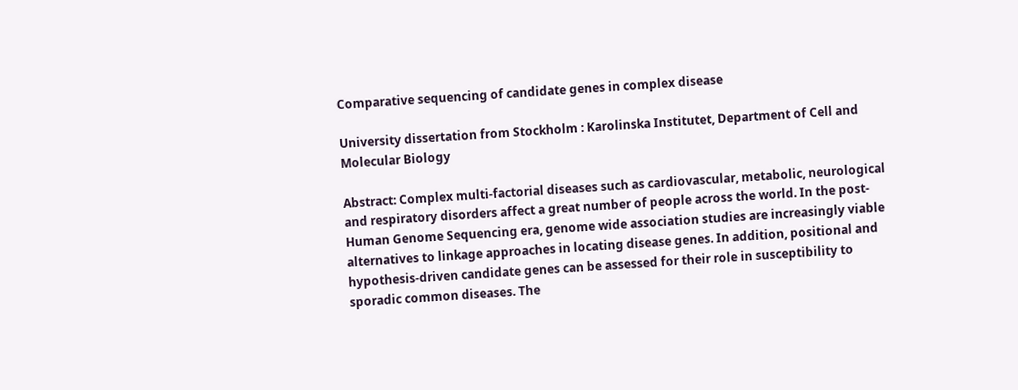Comparative sequencing of candidate genes in complex disease

University dissertation from Stockholm : Karolinska Institutet, Department of Cell and Molecular Biology

Abstract: Complex multi-factorial diseases such as cardiovascular, metabolic, neurological and respiratory disorders affect a great number of people across the world. In the post-Human Genome Sequencing era, genome wide association studies are increasingly viable alternatives to linkage approaches in locating disease genes. In addition, positional and hypothesis-driven candidate genes can be assessed for their role in susceptibility to sporadic common diseases. The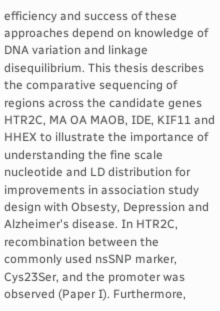efficiency and success of these approaches depend on knowledge of DNA variation and linkage disequilibrium. This thesis describes the comparative sequencing of regions across the candidate genes HTR2C, MA OA MAOB, IDE, KIF11 and HHEX to illustrate the importance of understanding the fine scale nucleotide and LD distribution for improvements in association study design with Obsesty, Depression and Alzheimer's disease. In HTR2C, recombination between the commonly used nsSNP marker, Cys23Ser, and the promoter was observed (Paper I). Furthermore,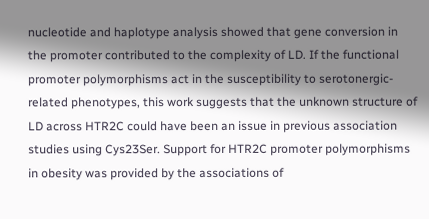nucleotide and haplotype analysis showed that gene conversion in the promoter contributed to the complexity of LD. If the functional promoter polymorphisms act in the susceptibility to serotonergic-related phenotypes, this work suggests that the unknown structure of LD across HTR2C could have been an issue in previous association studies using Cys23Ser. Support for HTR2C promoter polymorphisms in obesity was provided by the associations of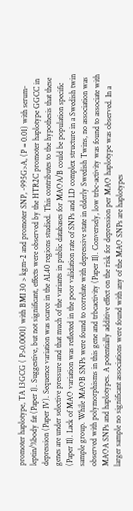promoter haplotype, TA 13GCG ( P>0.0001) with BMI 30 > kgm-2 and promoter SNP, -995G>A, (P = 0.01) with serum-leptin/%body fat (Paper I). Suggestive, but not significant, effects were observed by the HTR2C promoter haplotype GGCC in depression (Paper IV). Sequence variation was scarce in the AL40 regions studied. This contributes to the hypothesis that these genes are under selective pressure and that much of the variants in public databases for MAOA/B could be population specific (Paper II). Lack of MAO variation was reflected in the poor validation rate of SNPs and LD complex structure in a Swedish twin sample group. While MAOB SNPs were found to correlate with depressive state in elderly Swedish Twins, no association was observed with polymorphisms in this gene and trbcactivity (Paper II). Conversely, low trbc-activity was found to associate with MAOA SNPs and haplotypes. A potentially additive effect on the risk for depression per MAO haplotype was observed. In a larger sample no significant associations were found with any of the MAO SNPs are haplotypes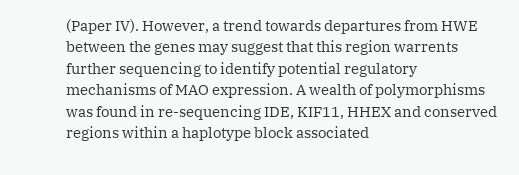(Paper IV). However, a trend towards departures from HWE between the genes may suggest that this region warrents further sequencing to identify potential regulatory mechanisms of MAO expression. A wealth of polymorphisms was found in re-sequencing IDE, KIF11, HHEX and conserved regions within a haplotype block associated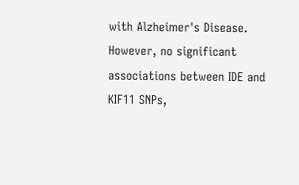with Alzheimer's Disease. However, no significant associations between IDE and KIF11 SNPs,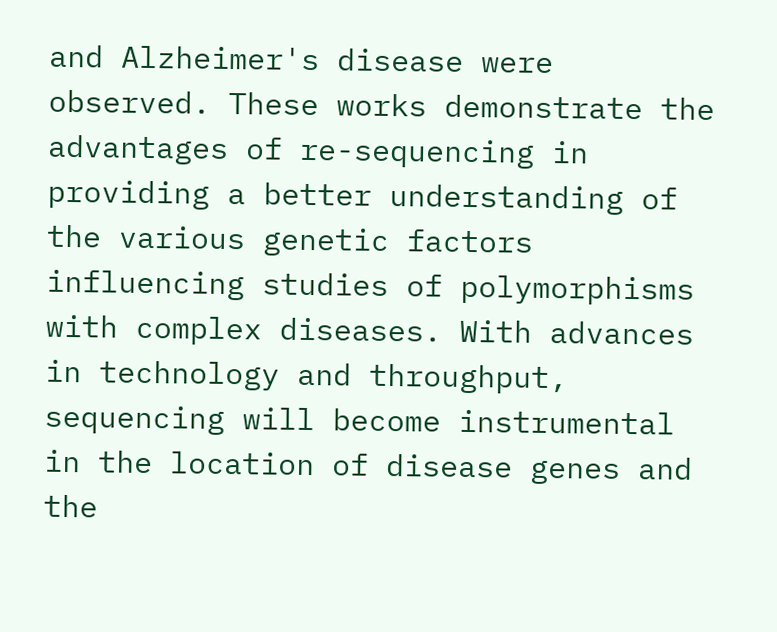and Alzheimer's disease were observed. These works demonstrate the advantages of re-sequencing in providing a better understanding of the various genetic factors influencing studies of polymorphisms with complex diseases. With advances in technology and throughput, sequencing will become instrumental in the location of disease genes and the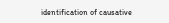identification of causative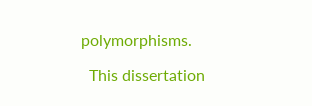polymorphisms.

  This dissertation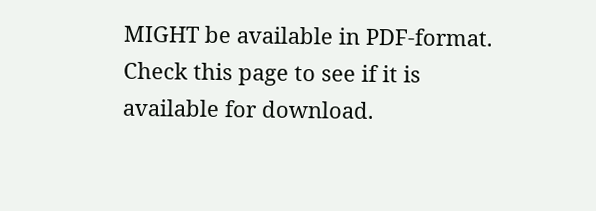MIGHT be available in PDF-format. Check this page to see if it is available for download.